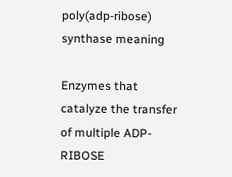poly(adp-ribose) synthase meaning

Enzymes that catalyze the transfer of multiple ADP-RIBOSE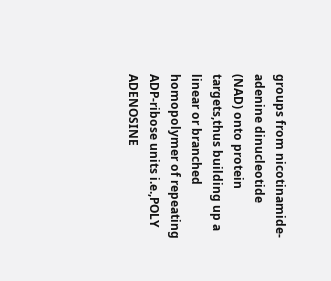groups from nicotinamide-adenine dinucleotide (NAD) onto protein targets,thus building up a linear or branched homopolymer of repeating ADP-ribose units i.e.,POLY ADENOSINE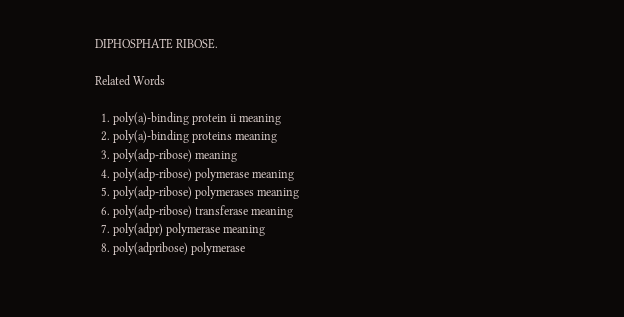DIPHOSPHATE RIBOSE.

Related Words

  1. poly(a)-binding protein ii meaning
  2. poly(a)-binding proteins meaning
  3. poly(adp-ribose) meaning
  4. poly(adp-ribose) polymerase meaning
  5. poly(adp-ribose) polymerases meaning
  6. poly(adp-ribose) transferase meaning
  7. poly(adpr) polymerase meaning
  8. poly(adpribose) polymerase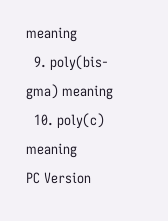meaning
  9. poly(bis-gma) meaning
  10. poly(c) meaning
PC Version